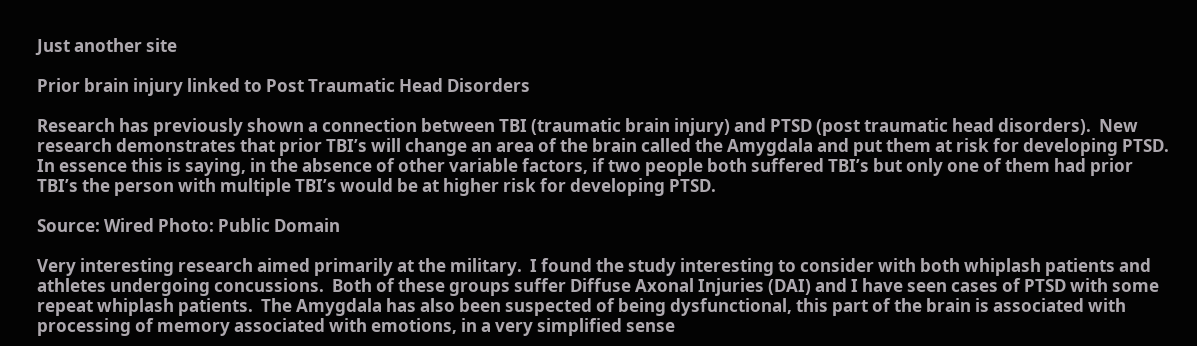Just another site

Prior brain injury linked to Post Traumatic Head Disorders

Research has previously shown a connection between TBI (traumatic brain injury) and PTSD (post traumatic head disorders).  New research demonstrates that prior TBI’s will change an area of the brain called the Amygdala and put them at risk for developing PTSD.  In essence this is saying, in the absence of other variable factors, if two people both suffered TBI’s but only one of them had prior TBI’s the person with multiple TBI’s would be at higher risk for developing PTSD.

Source: Wired Photo: Public Domain

Very interesting research aimed primarily at the military.  I found the study interesting to consider with both whiplash patients and athletes undergoing concussions.  Both of these groups suffer Diffuse Axonal Injuries (DAI) and I have seen cases of PTSD with some repeat whiplash patients.  The Amygdala has also been suspected of being dysfunctional, this part of the brain is associated with processing of memory associated with emotions, in a very simplified sense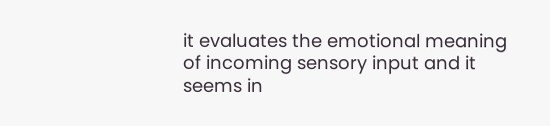it evaluates the emotional meaning of incoming sensory input and it seems in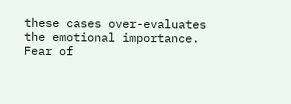these cases over-evaluates the emotional importance.  Fear of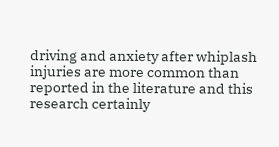driving and anxiety after whiplash injuries are more common than reported in the literature and this research certainly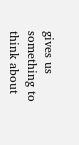gives us something to think about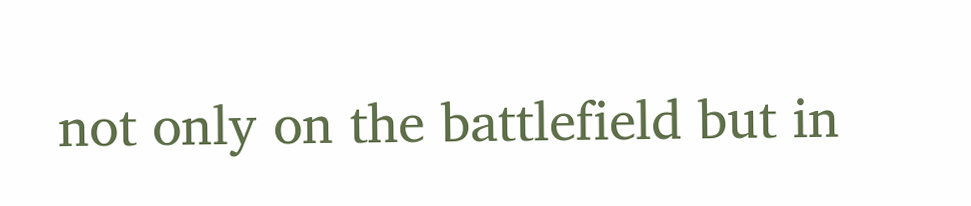not only on the battlefield but in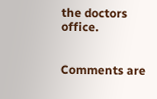the doctors office.


Comments are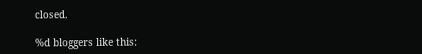closed.

%d bloggers like this: